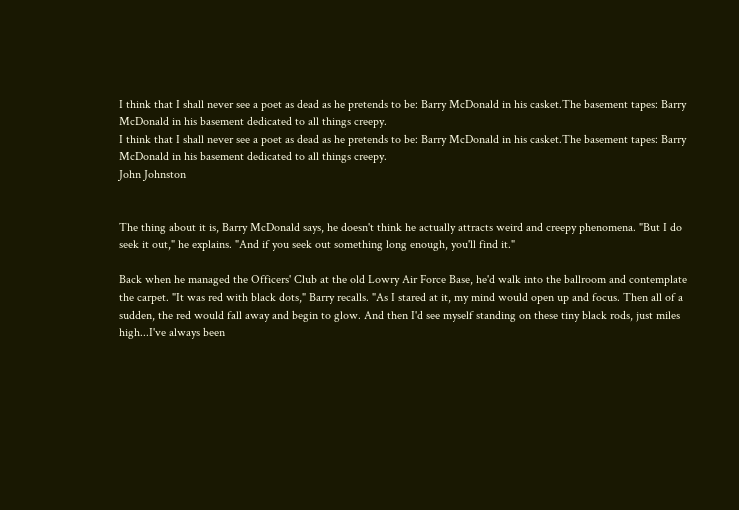I think that I shall never see a poet as dead as he pretends to be: Barry McDonald in his casket.The basement tapes: Barry McDonald in his basement dedicated to all things creepy.
I think that I shall never see a poet as dead as he pretends to be: Barry McDonald in his casket.The basement tapes: Barry McDonald in his basement dedicated to all things creepy.
John Johnston


The thing about it is, Barry McDonald says, he doesn't think he actually attracts weird and creepy phenomena. "But I do seek it out," he explains. "And if you seek out something long enough, you'll find it."

Back when he managed the Officers' Club at the old Lowry Air Force Base, he'd walk into the ballroom and contemplate the carpet. "It was red with black dots," Barry recalls. "As I stared at it, my mind would open up and focus. Then all of a sudden, the red would fall away and begin to glow. And then I'd see myself standing on these tiny black rods, just miles high...I've always been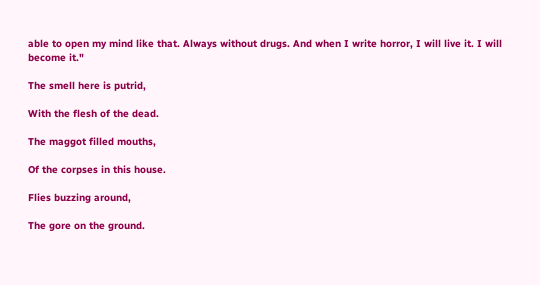able to open my mind like that. Always without drugs. And when I write horror, I will live it. I will become it."

The smell here is putrid,

With the flesh of the dead.

The maggot filled mouths,

Of the corpses in this house.

Flies buzzing around,

The gore on the ground.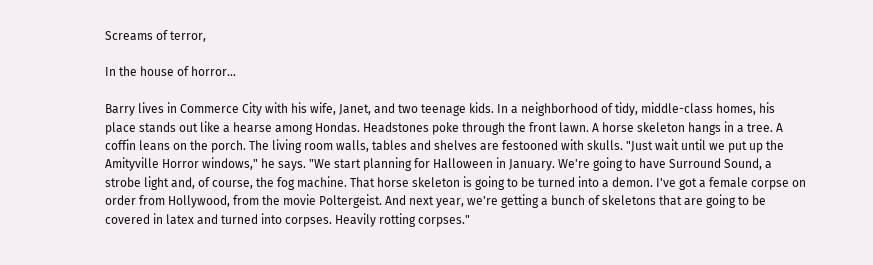Screams of terror,

In the house of horror...

Barry lives in Commerce City with his wife, Janet, and two teenage kids. In a neighborhood of tidy, middle-class homes, his place stands out like a hearse among Hondas. Headstones poke through the front lawn. A horse skeleton hangs in a tree. A coffin leans on the porch. The living room walls, tables and shelves are festooned with skulls. "Just wait until we put up the Amityville Horror windows," he says. "We start planning for Halloween in January. We're going to have Surround Sound, a strobe light and, of course, the fog machine. That horse skeleton is going to be turned into a demon. I've got a female corpse on order from Hollywood, from the movie Poltergeist. And next year, we're getting a bunch of skeletons that are going to be covered in latex and turned into corpses. Heavily rotting corpses."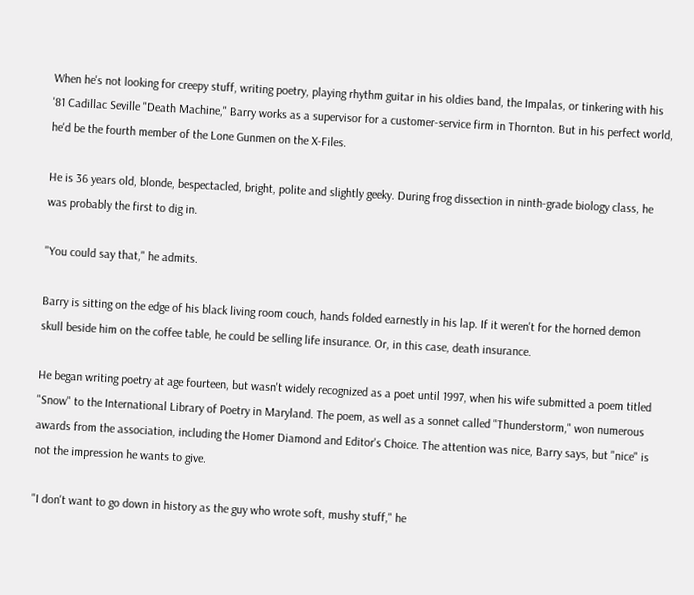When he's not looking for creepy stuff, writing poetry, playing rhythm guitar in his oldies band, the Impalas, or tinkering with his '81 Cadillac Seville "Death Machine," Barry works as a supervisor for a customer-service firm in Thornton. But in his perfect world, he'd be the fourth member of the Lone Gunmen on the X-Files.

He is 36 years old, blonde, bespectacled, bright, polite and slightly geeky. During frog dissection in ninth-grade biology class, he was probably the first to dig in.

"You could say that," he admits.

Barry is sitting on the edge of his black living room couch, hands folded earnestly in his lap. If it weren't for the horned demon skull beside him on the coffee table, he could be selling life insurance. Or, in this case, death insurance.

He began writing poetry at age fourteen, but wasn't widely recognized as a poet until 1997, when his wife submitted a poem titled "Snow" to the International Library of Poetry in Maryland. The poem, as well as a sonnet called "Thunderstorm," won numerous awards from the association, including the Homer Diamond and Editor's Choice. The attention was nice, Barry says, but "nice" is not the impression he wants to give.

"I don't want to go down in history as the guy who wrote soft, mushy stuff," he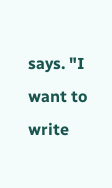says. "I want to write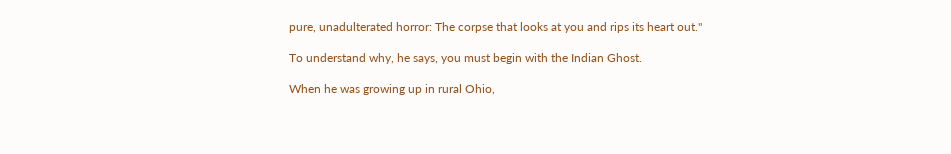pure, unadulterated horror: The corpse that looks at you and rips its heart out."

To understand why, he says, you must begin with the Indian Ghost.

When he was growing up in rural Ohio,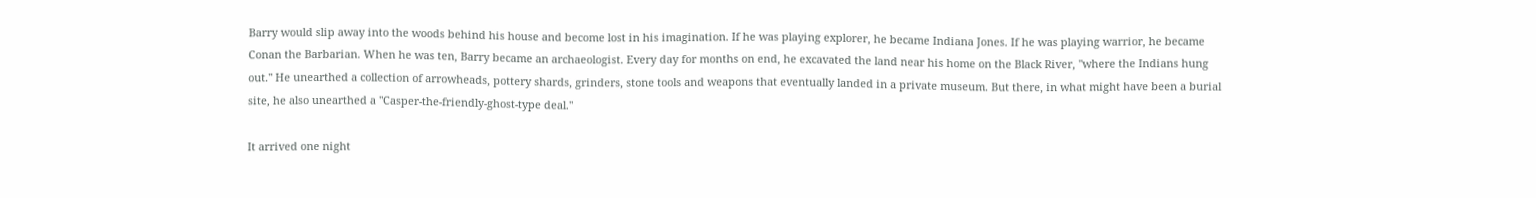Barry would slip away into the woods behind his house and become lost in his imagination. If he was playing explorer, he became Indiana Jones. If he was playing warrior, he became Conan the Barbarian. When he was ten, Barry became an archaeologist. Every day for months on end, he excavated the land near his home on the Black River, "where the Indians hung out." He unearthed a collection of arrowheads, pottery shards, grinders, stone tools and weapons that eventually landed in a private museum. But there, in what might have been a burial site, he also unearthed a "Casper-the-friendly-ghost-type deal."

It arrived one night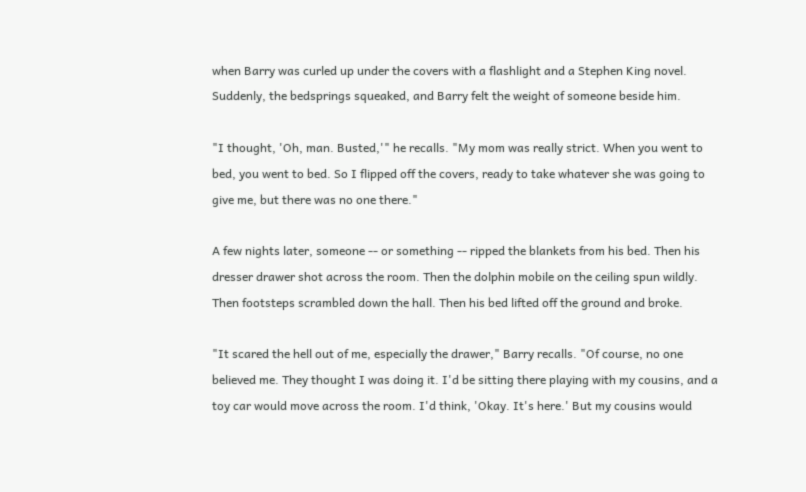when Barry was curled up under the covers with a flashlight and a Stephen King novel. Suddenly, the bedsprings squeaked, and Barry felt the weight of someone beside him.

"I thought, 'Oh, man. Busted,'" he recalls. "My mom was really strict. When you went to bed, you went to bed. So I flipped off the covers, ready to take whatever she was going to give me, but there was no one there."

A few nights later, someone -- or something -- ripped the blankets from his bed. Then his dresser drawer shot across the room. Then the dolphin mobile on the ceiling spun wildly. Then footsteps scrambled down the hall. Then his bed lifted off the ground and broke.

"It scared the hell out of me, especially the drawer," Barry recalls. "Of course, no one believed me. They thought I was doing it. I'd be sitting there playing with my cousins, and a toy car would move across the room. I'd think, 'Okay. It's here.' But my cousins would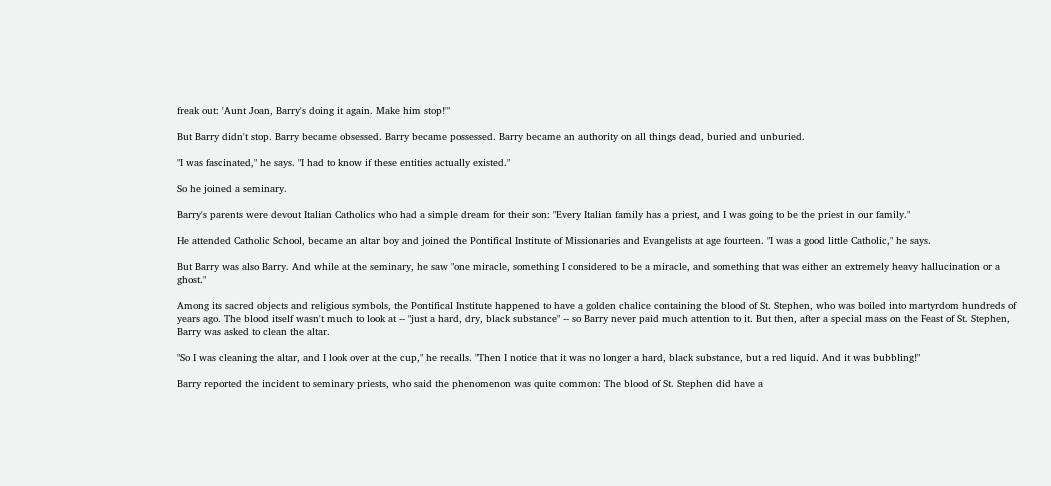freak out: 'Aunt Joan, Barry's doing it again. Make him stop!'"

But Barry didn't stop. Barry became obsessed. Barry became possessed. Barry became an authority on all things dead, buried and unburied.

"I was fascinated," he says. "I had to know if these entities actually existed."

So he joined a seminary.

Barry's parents were devout Italian Catholics who had a simple dream for their son: "Every Italian family has a priest, and I was going to be the priest in our family."

He attended Catholic School, became an altar boy and joined the Pontifical Institute of Missionaries and Evangelists at age fourteen. "I was a good little Catholic," he says.

But Barry was also Barry. And while at the seminary, he saw "one miracle, something I considered to be a miracle, and something that was either an extremely heavy hallucination or a ghost."

Among its sacred objects and religious symbols, the Pontifical Institute happened to have a golden chalice containing the blood of St. Stephen, who was boiled into martyrdom hundreds of years ago. The blood itself wasn't much to look at -- "just a hard, dry, black substance" -- so Barry never paid much attention to it. But then, after a special mass on the Feast of St. Stephen, Barry was asked to clean the altar.

"So I was cleaning the altar, and I look over at the cup," he recalls. "Then I notice that it was no longer a hard, black substance, but a red liquid. And it was bubbling!"

Barry reported the incident to seminary priests, who said the phenomenon was quite common: The blood of St. Stephen did have a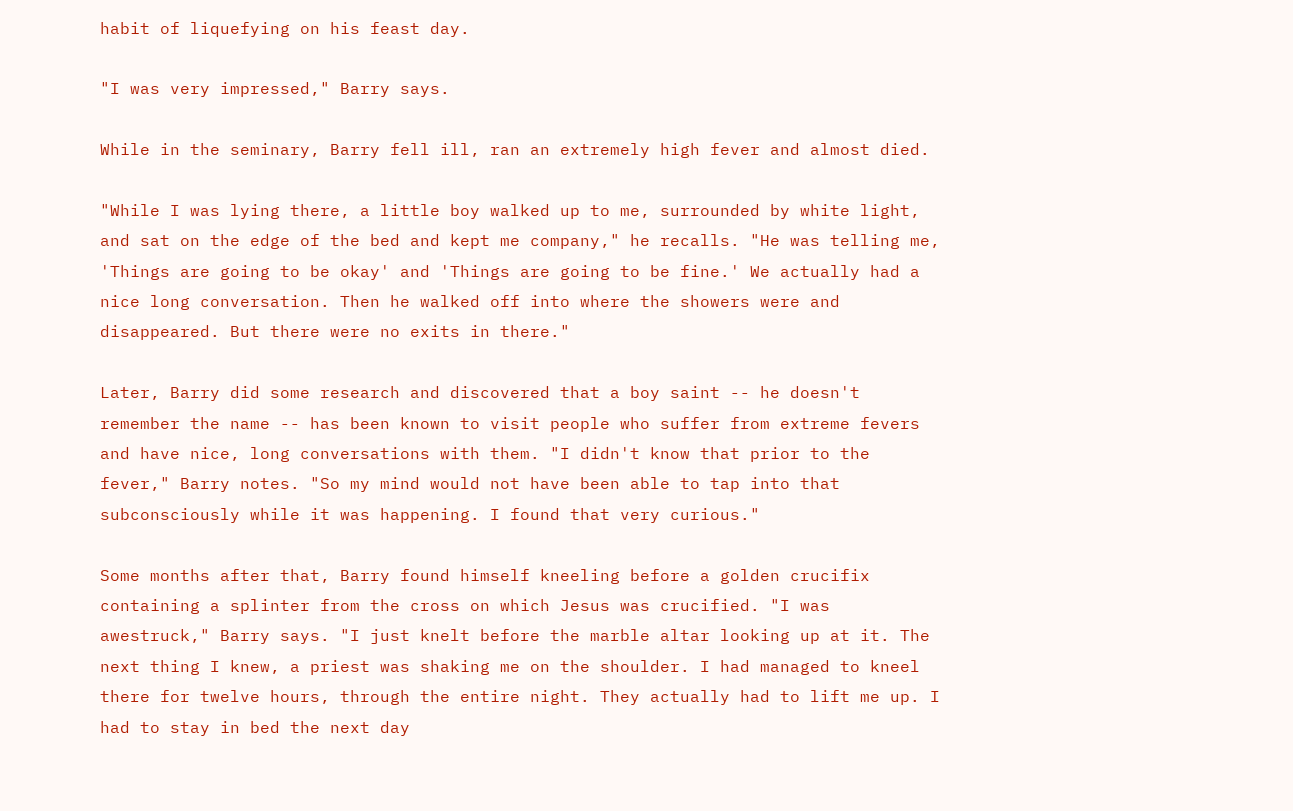habit of liquefying on his feast day.

"I was very impressed," Barry says.

While in the seminary, Barry fell ill, ran an extremely high fever and almost died.

"While I was lying there, a little boy walked up to me, surrounded by white light, and sat on the edge of the bed and kept me company," he recalls. "He was telling me, 'Things are going to be okay' and 'Things are going to be fine.' We actually had a nice long conversation. Then he walked off into where the showers were and disappeared. But there were no exits in there."

Later, Barry did some research and discovered that a boy saint -- he doesn't remember the name -- has been known to visit people who suffer from extreme fevers and have nice, long conversations with them. "I didn't know that prior to the fever," Barry notes. "So my mind would not have been able to tap into that subconsciously while it was happening. I found that very curious."

Some months after that, Barry found himself kneeling before a golden crucifix containing a splinter from the cross on which Jesus was crucified. "I was awestruck," Barry says. "I just knelt before the marble altar looking up at it. The next thing I knew, a priest was shaking me on the shoulder. I had managed to kneel there for twelve hours, through the entire night. They actually had to lift me up. I had to stay in bed the next day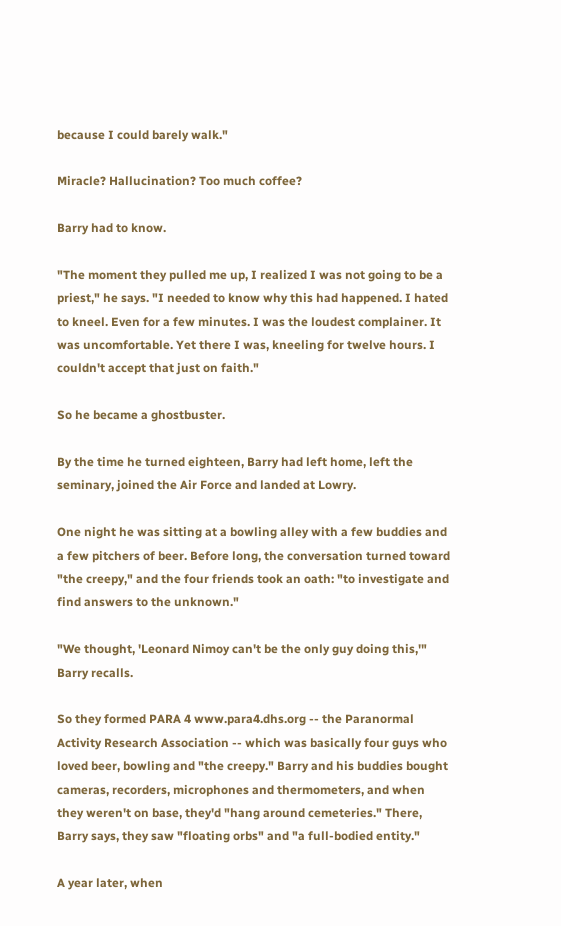because I could barely walk."

Miracle? Hallucination? Too much coffee?

Barry had to know.

"The moment they pulled me up, I realized I was not going to be a priest," he says. "I needed to know why this had happened. I hated to kneel. Even for a few minutes. I was the loudest complainer. It was uncomfortable. Yet there I was, kneeling for twelve hours. I couldn't accept that just on faith."

So he became a ghostbuster.

By the time he turned eighteen, Barry had left home, left the seminary, joined the Air Force and landed at Lowry.

One night he was sitting at a bowling alley with a few buddies and a few pitchers of beer. Before long, the conversation turned toward "the creepy," and the four friends took an oath: "to investigate and find answers to the unknown."

"We thought, 'Leonard Nimoy can't be the only guy doing this,'" Barry recalls.

So they formed PARA 4 www.para4.dhs.org -- the Paranormal Activity Research Association -- which was basically four guys who loved beer, bowling and "the creepy." Barry and his buddies bought cameras, recorders, microphones and thermometers, and when they weren't on base, they'd "hang around cemeteries." There, Barry says, they saw "floating orbs" and "a full-bodied entity."

A year later, when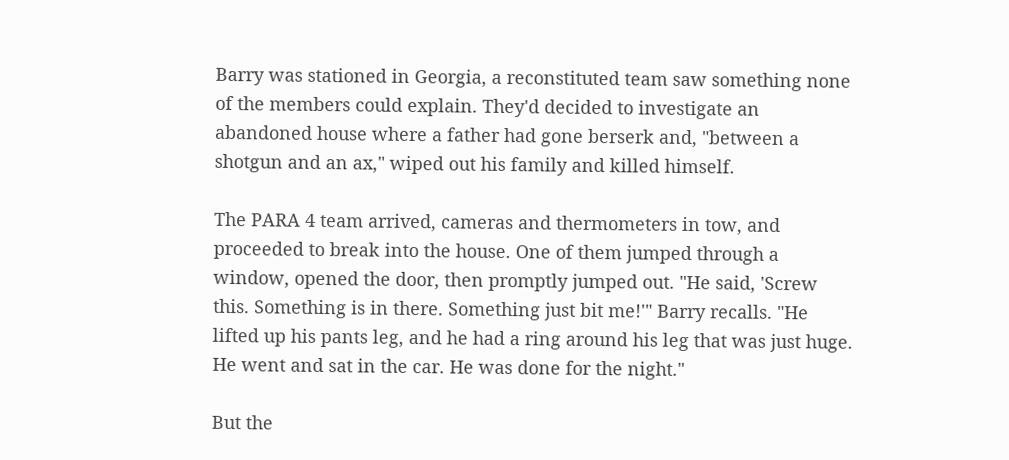Barry was stationed in Georgia, a reconstituted team saw something none of the members could explain. They'd decided to investigate an abandoned house where a father had gone berserk and, "between a shotgun and an ax," wiped out his family and killed himself.

The PARA 4 team arrived, cameras and thermometers in tow, and proceeded to break into the house. One of them jumped through a window, opened the door, then promptly jumped out. "He said, 'Screw this. Something is in there. Something just bit me!'" Barry recalls. "He lifted up his pants leg, and he had a ring around his leg that was just huge. He went and sat in the car. He was done for the night."

But the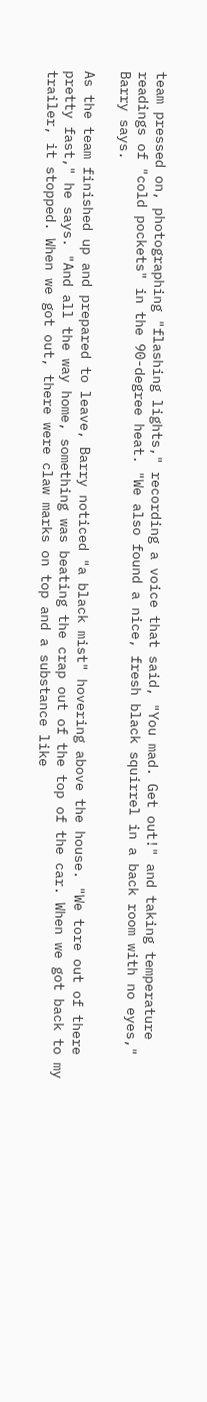team pressed on, photographing "flashing lights," recording a voice that said, "You mad. Get out!" and taking temperature readings of "cold pockets" in the 90-degree heat. "We also found a nice, fresh black squirrel in a back room with no eyes," Barry says.

As the team finished up and prepared to leave, Barry noticed "a black mist" hovering above the house. "We tore out of there pretty fast," he says. "And all the way home, something was beating the crap out of the top of the car. When we got back to my trailer, it stopped. When we got out, there were claw marks on top and a substance like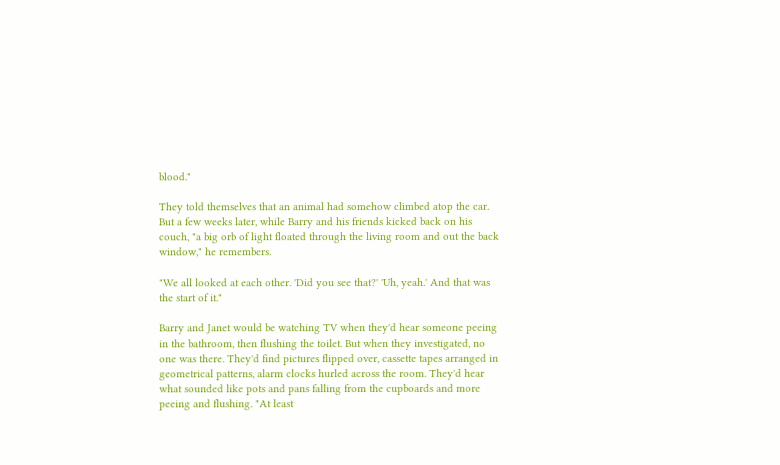blood."

They told themselves that an animal had somehow climbed atop the car. But a few weeks later, while Barry and his friends kicked back on his couch, "a big orb of light floated through the living room and out the back window," he remembers.

"We all looked at each other. 'Did you see that?' 'Uh, yeah.' And that was the start of it."

Barry and Janet would be watching TV when they'd hear someone peeing in the bathroom, then flushing the toilet. But when they investigated, no one was there. They'd find pictures flipped over, cassette tapes arranged in geometrical patterns, alarm clocks hurled across the room. They'd hear what sounded like pots and pans falling from the cupboards and more peeing and flushing. "At least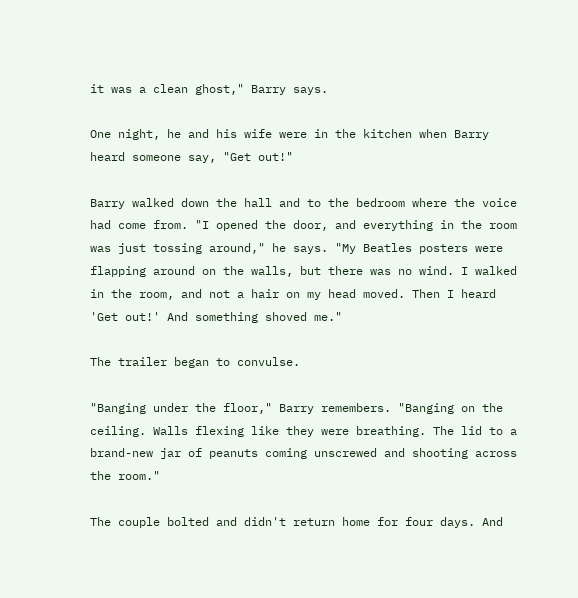it was a clean ghost," Barry says.

One night, he and his wife were in the kitchen when Barry heard someone say, "Get out!"

Barry walked down the hall and to the bedroom where the voice had come from. "I opened the door, and everything in the room was just tossing around," he says. "My Beatles posters were flapping around on the walls, but there was no wind. I walked in the room, and not a hair on my head moved. Then I heard 'Get out!' And something shoved me."

The trailer began to convulse.

"Banging under the floor," Barry remembers. "Banging on the ceiling. Walls flexing like they were breathing. The lid to a brand-new jar of peanuts coming unscrewed and shooting across the room."

The couple bolted and didn't return home for four days. And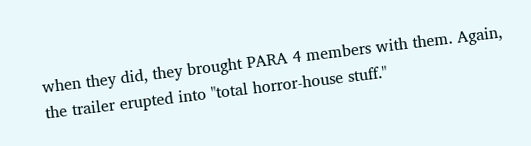when they did, they brought PARA 4 members with them. Again, the trailer erupted into "total horror-house stuff."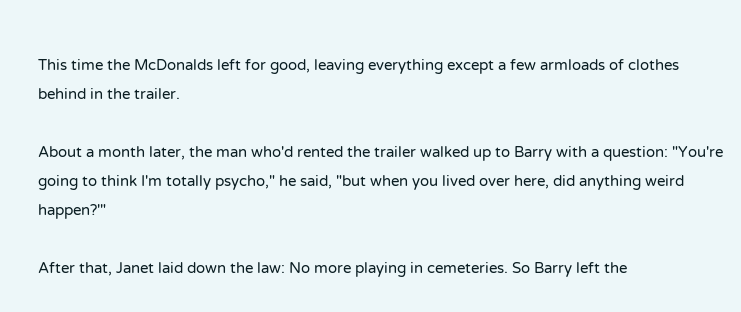This time the McDonalds left for good, leaving everything except a few armloads of clothes behind in the trailer.

About a month later, the man who'd rented the trailer walked up to Barry with a question: "You're going to think I'm totally psycho," he said, "but when you lived over here, did anything weird happen?'"

After that, Janet laid down the law: No more playing in cemeteries. So Barry left the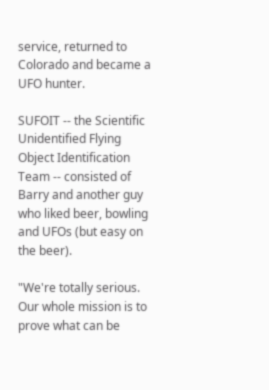service, returned to Colorado and became a UFO hunter.

SUFOIT -- the Scientific Unidentified Flying Object Identification Team -- consisted of Barry and another guy who liked beer, bowling and UFOs (but easy on the beer).

"We're totally serious. Our whole mission is to prove what can be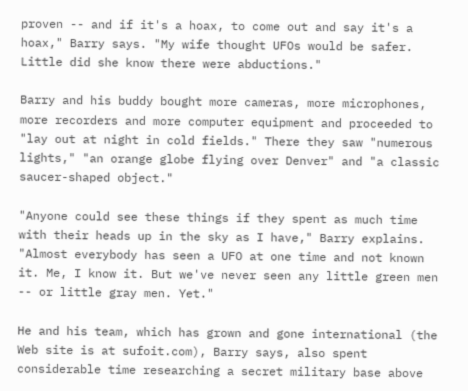proven -- and if it's a hoax, to come out and say it's a hoax," Barry says. "My wife thought UFOs would be safer. Little did she know there were abductions."

Barry and his buddy bought more cameras, more microphones, more recorders and more computer equipment and proceeded to "lay out at night in cold fields." There they saw "numerous lights," "an orange globe flying over Denver" and "a classic saucer-shaped object."

"Anyone could see these things if they spent as much time with their heads up in the sky as I have," Barry explains. "Almost everybody has seen a UFO at one time and not known it. Me, I know it. But we've never seen any little green men -- or little gray men. Yet."

He and his team, which has grown and gone international (the Web site is at sufoit.com), Barry says, also spent considerable time researching a secret military base above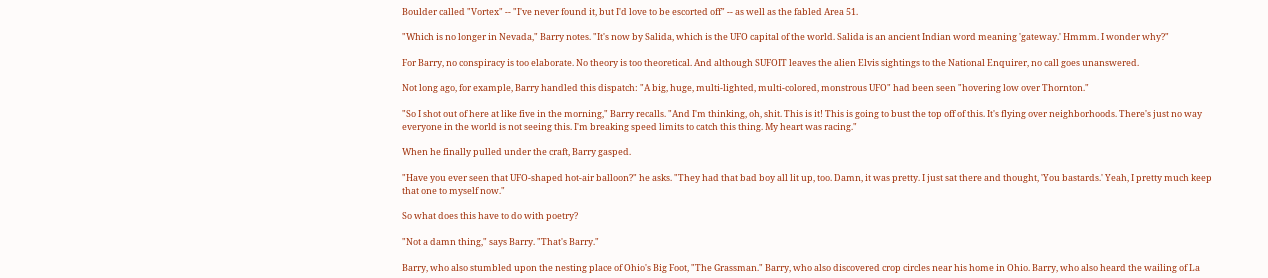Boulder called "Vortex" -- "I've never found it, but I'd love to be escorted off" -- as well as the fabled Area 51.

"Which is no longer in Nevada," Barry notes. "It's now by Salida, which is the UFO capital of the world. Salida is an ancient Indian word meaning 'gateway.' Hmmm. I wonder why?"

For Barry, no conspiracy is too elaborate. No theory is too theoretical. And although SUFOIT leaves the alien Elvis sightings to the National Enquirer, no call goes unanswered.

Not long ago, for example, Barry handled this dispatch: "A big, huge, multi-lighted, multi-colored, monstrous UFO" had been seen "hovering low over Thornton."

"So I shot out of here at like five in the morning," Barry recalls. "And I'm thinking, oh, shit. This is it! This is going to bust the top off of this. It's flying over neighborhoods. There's just no way everyone in the world is not seeing this. I'm breaking speed limits to catch this thing. My heart was racing."

When he finally pulled under the craft, Barry gasped.

"Have you ever seen that UFO-shaped hot-air balloon?" he asks. "They had that bad boy all lit up, too. Damn, it was pretty. I just sat there and thought, 'You bastards.' Yeah, I pretty much keep that one to myself now."

So what does this have to do with poetry?

"Not a damn thing," says Barry. "That's Barry."

Barry, who also stumbled upon the nesting place of Ohio's Big Foot, "The Grassman." Barry, who also discovered crop circles near his home in Ohio. Barry, who also heard the wailing of La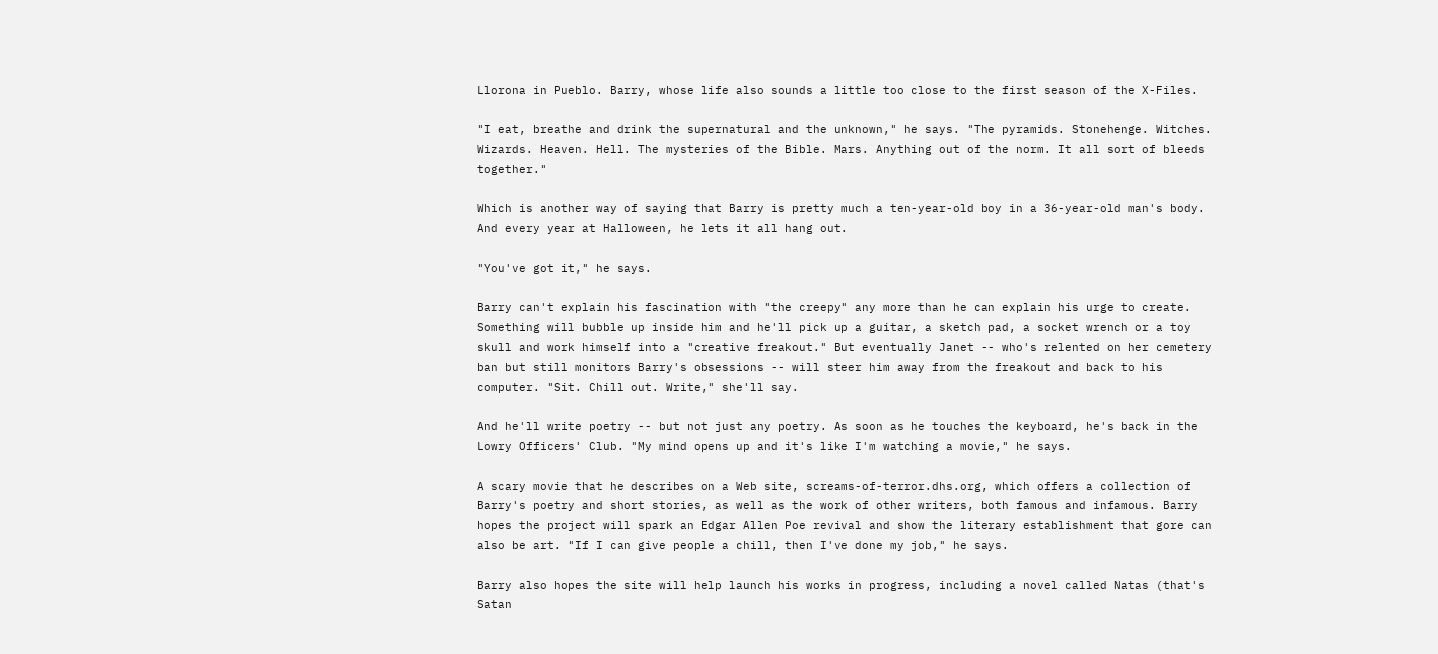Llorona in Pueblo. Barry, whose life also sounds a little too close to the first season of the X-Files.

"I eat, breathe and drink the supernatural and the unknown," he says. "The pyramids. Stonehenge. Witches. Wizards. Heaven. Hell. The mysteries of the Bible. Mars. Anything out of the norm. It all sort of bleeds together."

Which is another way of saying that Barry is pretty much a ten-year-old boy in a 36-year-old man's body. And every year at Halloween, he lets it all hang out.

"You've got it," he says.

Barry can't explain his fascination with "the creepy" any more than he can explain his urge to create. Something will bubble up inside him and he'll pick up a guitar, a sketch pad, a socket wrench or a toy skull and work himself into a "creative freakout." But eventually Janet -- who's relented on her cemetery ban but still monitors Barry's obsessions -- will steer him away from the freakout and back to his computer. "Sit. Chill out. Write," she'll say.

And he'll write poetry -- but not just any poetry. As soon as he touches the keyboard, he's back in the Lowry Officers' Club. "My mind opens up and it's like I'm watching a movie," he says.

A scary movie that he describes on a Web site, screams-of-terror.dhs.org, which offers a collection of Barry's poetry and short stories, as well as the work of other writers, both famous and infamous. Barry hopes the project will spark an Edgar Allen Poe revival and show the literary establishment that gore can also be art. "If I can give people a chill, then I've done my job," he says.

Barry also hopes the site will help launch his works in progress, including a novel called Natas (that's Satan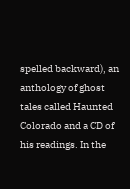spelled backward), an anthology of ghost tales called Haunted Colorado and a CD of his readings. In the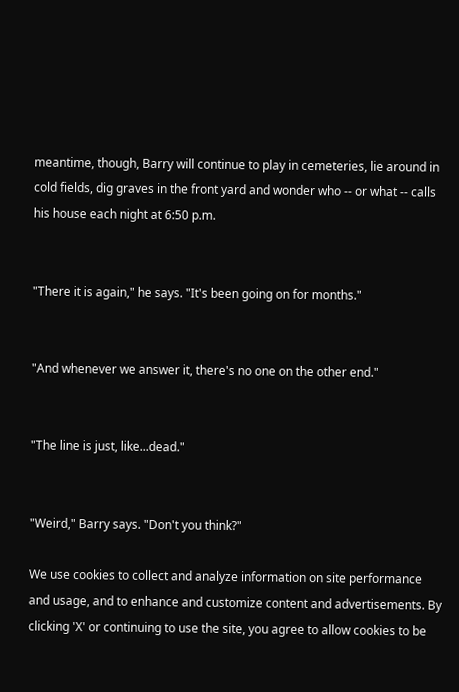meantime, though, Barry will continue to play in cemeteries, lie around in cold fields, dig graves in the front yard and wonder who -- or what -- calls his house each night at 6:50 p.m.


"There it is again," he says. "It's been going on for months."


"And whenever we answer it, there's no one on the other end."


"The line is just, like...dead."


"Weird," Barry says. "Don't you think?"

We use cookies to collect and analyze information on site performance and usage, and to enhance and customize content and advertisements. By clicking 'X' or continuing to use the site, you agree to allow cookies to be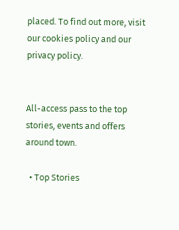placed. To find out more, visit our cookies policy and our privacy policy.


All-access pass to the top stories, events and offers around town.

  • Top Stories